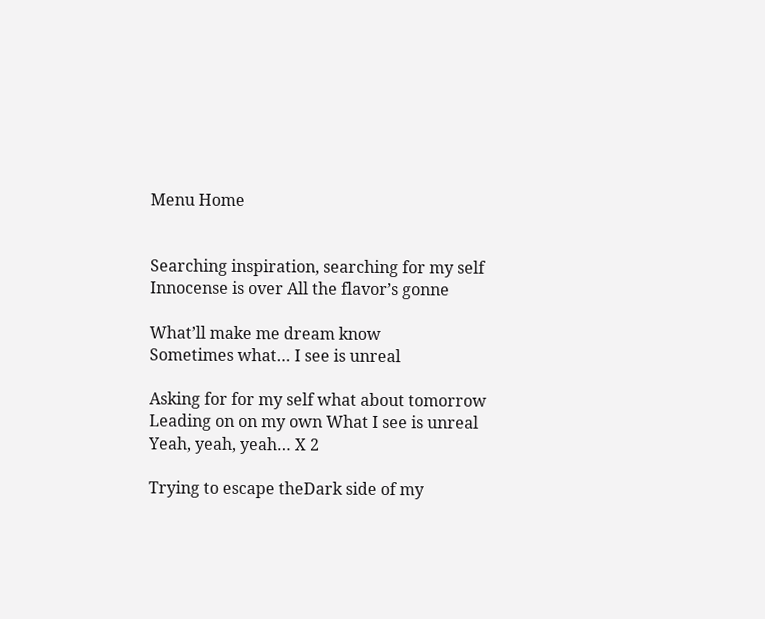Menu Home


Searching inspiration, searching for my self
Innocense is over All the flavor’s gonne

What’ll make me dream know
Sometimes what… I see is unreal

Asking for for my self what about tomorrow
Leading on on my own What I see is unreal
Yeah, yeah, yeah… X 2

Trying to escape theDark side of my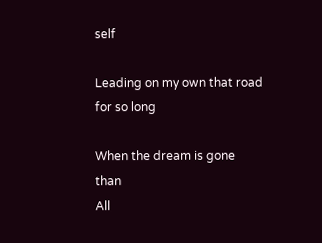self

Leading on my own that road for so long

When the dream is gone than
All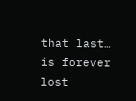that last… is forever lost